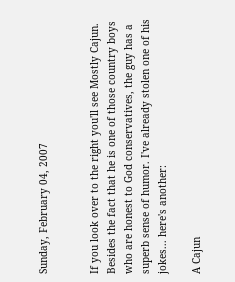Sunday, February 04, 2007


If you look over to the right you'll see Mostly Cajun. Besides the fact that he is one of those country boys who are honest to God conservatives, the guy has a superb sense of humor. I've already stolen one of his jokes... here's another:

A Cajun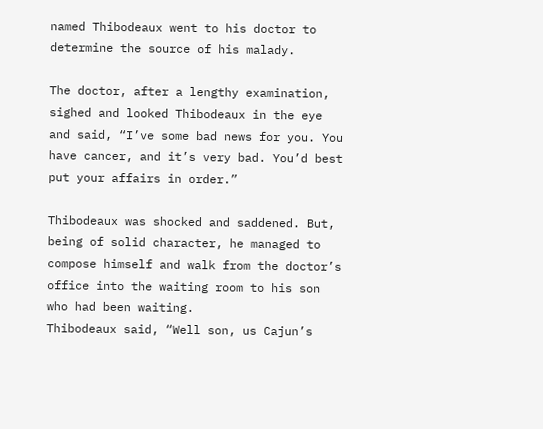named Thibodeaux went to his doctor to determine the source of his malady.

The doctor, after a lengthy examination, sighed and looked Thibodeaux in the eye and said, “I’ve some bad news for you. You have cancer, and it’s very bad. You’d best put your affairs in order.”

Thibodeaux was shocked and saddened. But, being of solid character, he managed to compose himself and walk from the doctor’s office into the waiting room to his son who had been waiting.
Thibodeaux said, “Well son, us Cajun’s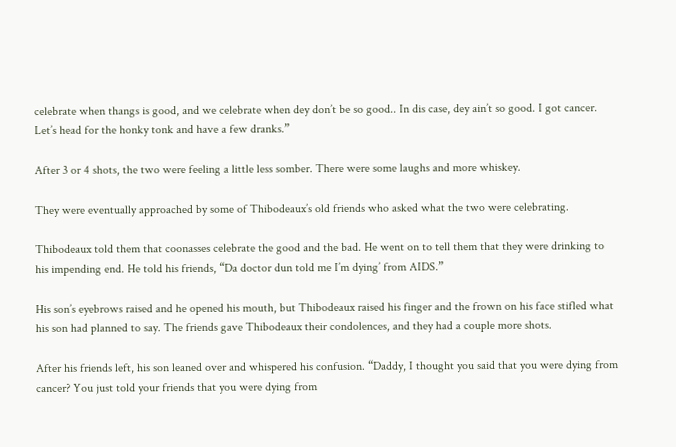celebrate when thangs is good, and we celebrate when dey don’t be so good.. In dis case, dey ain’t so good. I got cancer. Let’s head for the honky tonk and have a few dranks.”

After 3 or 4 shots, the two were feeling a little less somber. There were some laughs and more whiskey.

They were eventually approached by some of Thibodeaux’s old friends who asked what the two were celebrating.

Thibodeaux told them that coonasses celebrate the good and the bad. He went on to tell them that they were drinking to his impending end. He told his friends, “Da doctor dun told me I’m dying’ from AIDS.”

His son’s eyebrows raised and he opened his mouth, but Thibodeaux raised his finger and the frown on his face stifled what his son had planned to say. The friends gave Thibodeaux their condolences, and they had a couple more shots.

After his friends left, his son leaned over and whispered his confusion. “Daddy, I thought you said that you were dying from cancer? You just told your friends that you were dying from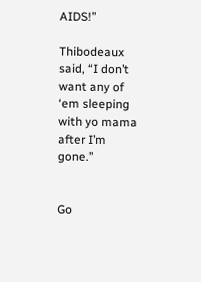AIDS!”

Thibodeaux said, “I don’t want any of ‘em sleeping with yo mama after I’m gone.”


Go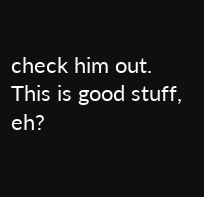check him out. This is good stuff, eh?